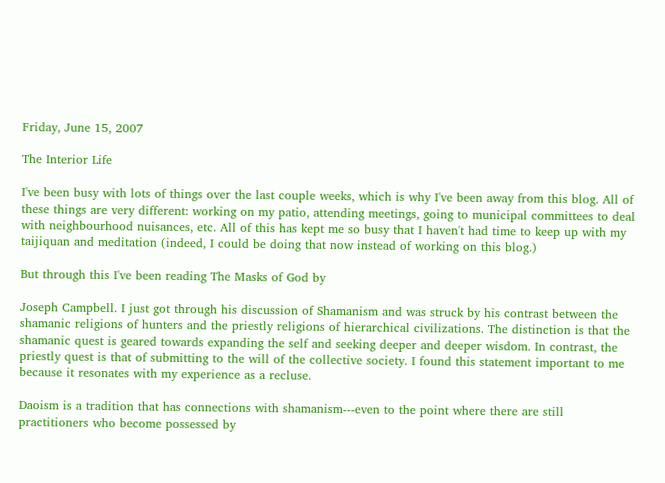Friday, June 15, 2007

The Interior Life

I've been busy with lots of things over the last couple weeks, which is why I've been away from this blog. All of these things are very different: working on my patio, attending meetings, going to municipal committees to deal with neighbourhood nuisances, etc. All of this has kept me so busy that I haven't had time to keep up with my taijiquan and meditation (indeed, I could be doing that now instead of working on this blog.)

But through this I've been reading The Masks of God by

Joseph Campbell. I just got through his discussion of Shamanism and was struck by his contrast between the shamanic religions of hunters and the priestly religions of hierarchical civilizations. The distinction is that the shamanic quest is geared towards expanding the self and seeking deeper and deeper wisdom. In contrast, the priestly quest is that of submitting to the will of the collective society. I found this statement important to me because it resonates with my experience as a recluse.

Daoism is a tradition that has connections with shamanism---even to the point where there are still practitioners who become possessed by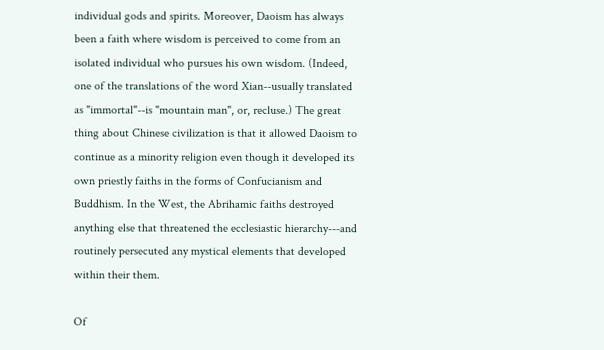individual gods and spirits. Moreover, Daoism has always been a faith where wisdom is perceived to come from an isolated individual who pursues his own wisdom. (Indeed, one of the translations of the word Xian--usually translated as "immortal"--is "mountain man", or, recluse.) The great thing about Chinese civilization is that it allowed Daoism to continue as a minority religion even though it developed its own priestly faiths in the forms of Confucianism and Buddhism. In the West, the Abrihamic faiths destroyed anything else that threatened the ecclesiastic hierarchy---and routinely persecuted any mystical elements that developed within their them.

Of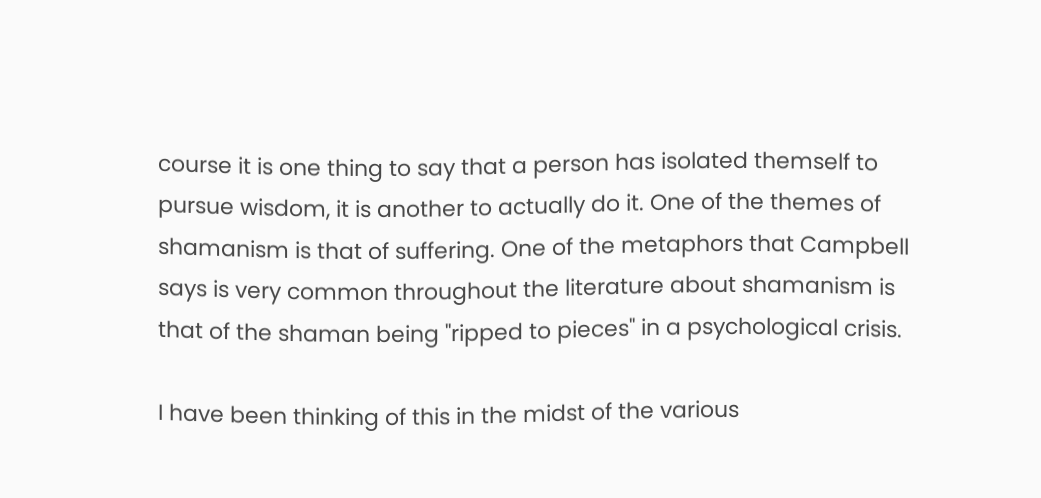course it is one thing to say that a person has isolated themself to pursue wisdom, it is another to actually do it. One of the themes of shamanism is that of suffering. One of the metaphors that Campbell says is very common throughout the literature about shamanism is that of the shaman being "ripped to pieces" in a psychological crisis.

I have been thinking of this in the midst of the various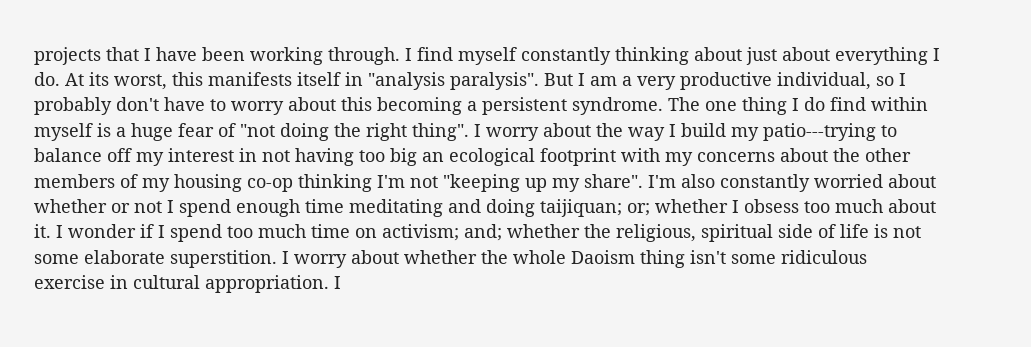projects that I have been working through. I find myself constantly thinking about just about everything I do. At its worst, this manifests itself in "analysis paralysis". But I am a very productive individual, so I probably don't have to worry about this becoming a persistent syndrome. The one thing I do find within myself is a huge fear of "not doing the right thing". I worry about the way I build my patio---trying to balance off my interest in not having too big an ecological footprint with my concerns about the other members of my housing co-op thinking I'm not "keeping up my share". I'm also constantly worried about whether or not I spend enough time meditating and doing taijiquan; or; whether I obsess too much about it. I wonder if I spend too much time on activism; and; whether the religious, spiritual side of life is not some elaborate superstition. I worry about whether the whole Daoism thing isn't some ridiculous exercise in cultural appropriation. I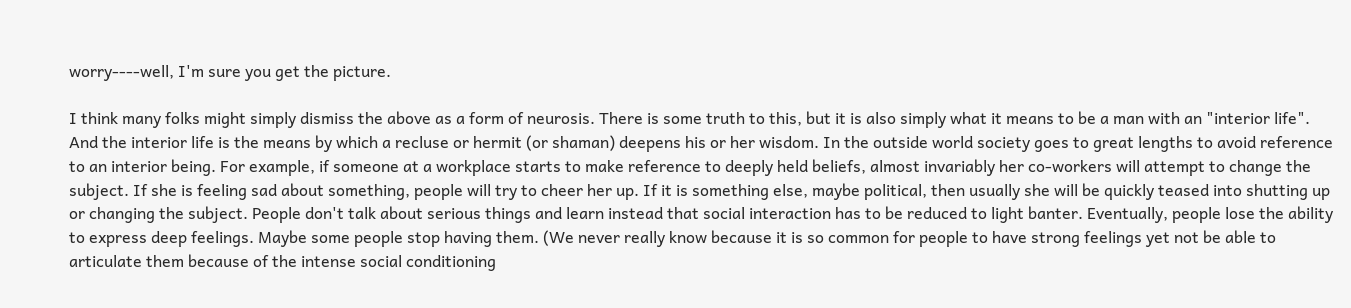worry----well, I'm sure you get the picture.

I think many folks might simply dismiss the above as a form of neurosis. There is some truth to this, but it is also simply what it means to be a man with an "interior life". And the interior life is the means by which a recluse or hermit (or shaman) deepens his or her wisdom. In the outside world society goes to great lengths to avoid reference to an interior being. For example, if someone at a workplace starts to make reference to deeply held beliefs, almost invariably her co-workers will attempt to change the subject. If she is feeling sad about something, people will try to cheer her up. If it is something else, maybe political, then usually she will be quickly teased into shutting up or changing the subject. People don't talk about serious things and learn instead that social interaction has to be reduced to light banter. Eventually, people lose the ability to express deep feelings. Maybe some people stop having them. (We never really know because it is so common for people to have strong feelings yet not be able to articulate them because of the intense social conditioning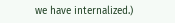we have internalized.)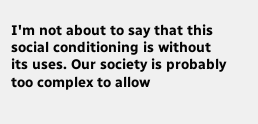I'm not about to say that this social conditioning is without its uses. Our society is probably too complex to allow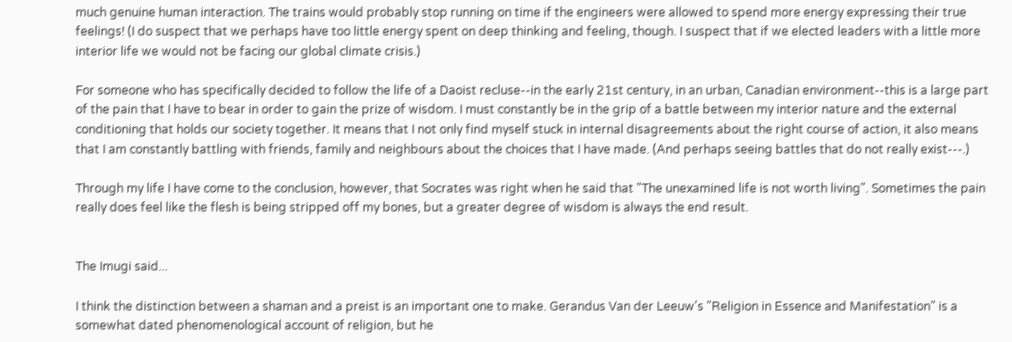much genuine human interaction. The trains would probably stop running on time if the engineers were allowed to spend more energy expressing their true feelings! (I do suspect that we perhaps have too little energy spent on deep thinking and feeling, though. I suspect that if we elected leaders with a little more interior life we would not be facing our global climate crisis.)

For someone who has specifically decided to follow the life of a Daoist recluse--in the early 21st century, in an urban, Canadian environment--this is a large part of the pain that I have to bear in order to gain the prize of wisdom. I must constantly be in the grip of a battle between my interior nature and the external conditioning that holds our society together. It means that I not only find myself stuck in internal disagreements about the right course of action, it also means that I am constantly battling with friends, family and neighbours about the choices that I have made. (And perhaps seeing battles that do not really exist---.)

Through my life I have come to the conclusion, however, that Socrates was right when he said that "The unexamined life is not worth living". Sometimes the pain really does feel like the flesh is being stripped off my bones, but a greater degree of wisdom is always the end result.


The Imugi said...

I think the distinction between a shaman and a preist is an important one to make. Gerandus Van der Leeuw's "Religion in Essence and Manifestation" is a somewhat dated phenomenological account of religion, but he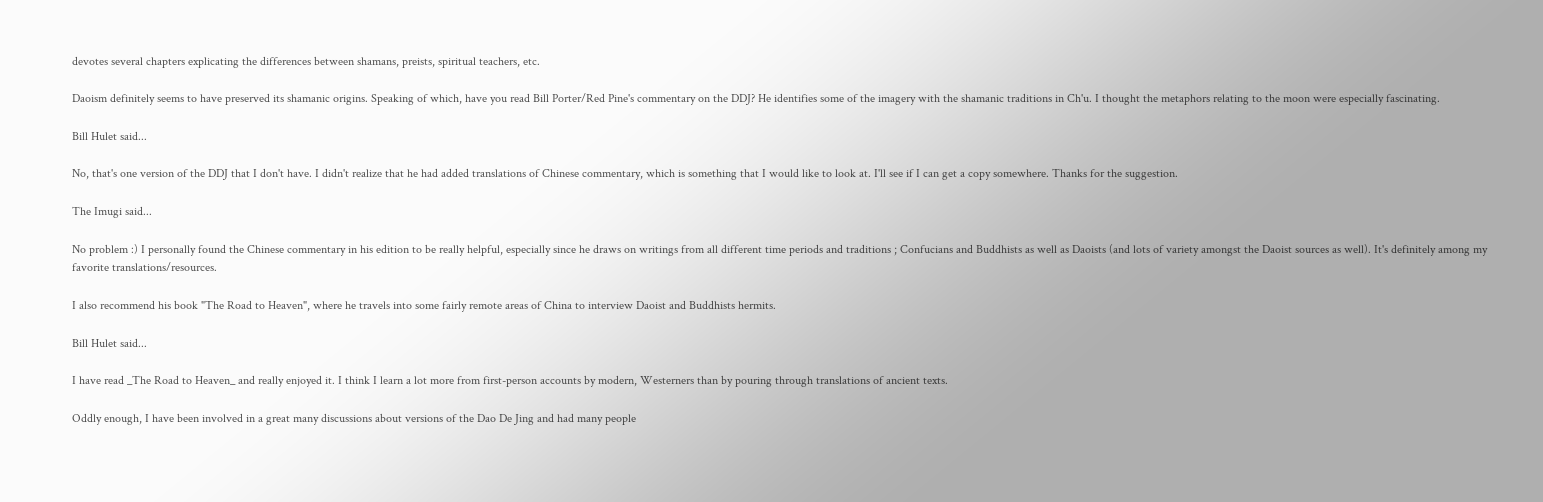devotes several chapters explicating the differences between shamans, preists, spiritual teachers, etc.

Daoism definitely seems to have preserved its shamanic origins. Speaking of which, have you read Bill Porter/Red Pine's commentary on the DDJ? He identifies some of the imagery with the shamanic traditions in Ch'u. I thought the metaphors relating to the moon were especially fascinating.

Bill Hulet said...

No, that's one version of the DDJ that I don't have. I didn't realize that he had added translations of Chinese commentary, which is something that I would like to look at. I'll see if I can get a copy somewhere. Thanks for the suggestion.

The Imugi said...

No problem :) I personally found the Chinese commentary in his edition to be really helpful, especially since he draws on writings from all different time periods and traditions ; Confucians and Buddhists as well as Daoists (and lots of variety amongst the Daoist sources as well). It's definitely among my favorite translations/resources.

I also recommend his book "The Road to Heaven", where he travels into some fairly remote areas of China to interview Daoist and Buddhists hermits.

Bill Hulet said...

I have read _The Road to Heaven_ and really enjoyed it. I think I learn a lot more from first-person accounts by modern, Westerners than by pouring through translations of ancient texts.

Oddly enough, I have been involved in a great many discussions about versions of the Dao De Jing and had many people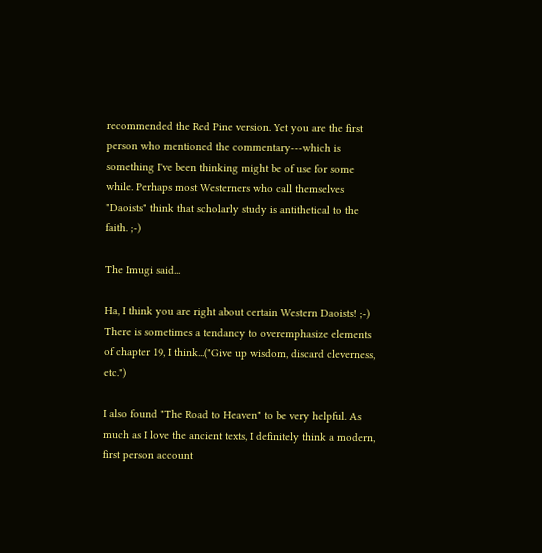recommended the Red Pine version. Yet you are the first person who mentioned the commentary---which is something I've been thinking might be of use for some while. Perhaps most Westerners who call themselves "Daoists" think that scholarly study is antithetical to the faith. ;-)

The Imugi said...

Ha, I think you are right about certain Western Daoists! ;-) There is sometimes a tendancy to overemphasize elements of chapter 19, I think...("Give up wisdom, discard cleverness, etc.")

I also found "The Road to Heaven" to be very helpful. As much as I love the ancient texts, I definitely think a modern, first person account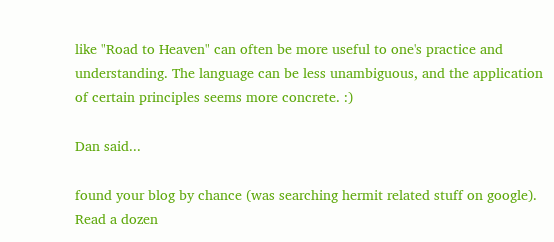like "Road to Heaven" can often be more useful to one's practice and understanding. The language can be less unambiguous, and the application of certain principles seems more concrete. :)

Dan said...

found your blog by chance (was searching hermit related stuff on google). Read a dozen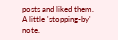posts and liked them. A little 'stopping-by' note.